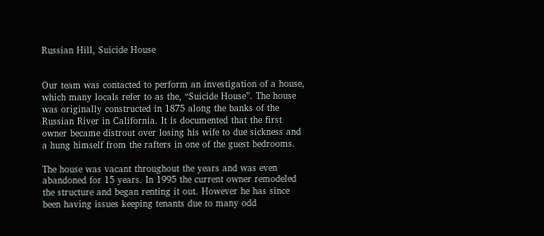Russian Hill, Suicide House


Our team was contacted to perform an investigation of a house, which many locals refer to as the, “Suicide House”. The house was originally constructed in 1875 along the banks of the Russian River in California. It is documented that the first owner became distrout over losing his wife to due sickness and a hung himself from the rafters in one of the guest bedrooms.

The house was vacant throughout the years and was even abandoned for 15 years. In 1995 the current owner remodeled the structure and began renting it out. However he has since been having issues keeping tenants due to many odd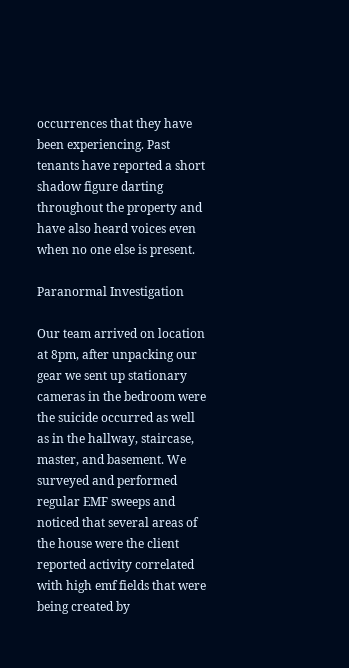occurrences that they have been experiencing. Past tenants have reported a short shadow figure darting throughout the property and have also heard voices even when no one else is present.

Paranormal Investigation

Our team arrived on location at 8pm, after unpacking our gear we sent up stationary cameras in the bedroom were the suicide occurred as well as in the hallway, staircase, master, and basement. We surveyed and performed regular EMF sweeps and noticed that several areas of the house were the client reported activity correlated with high emf fields that were being created by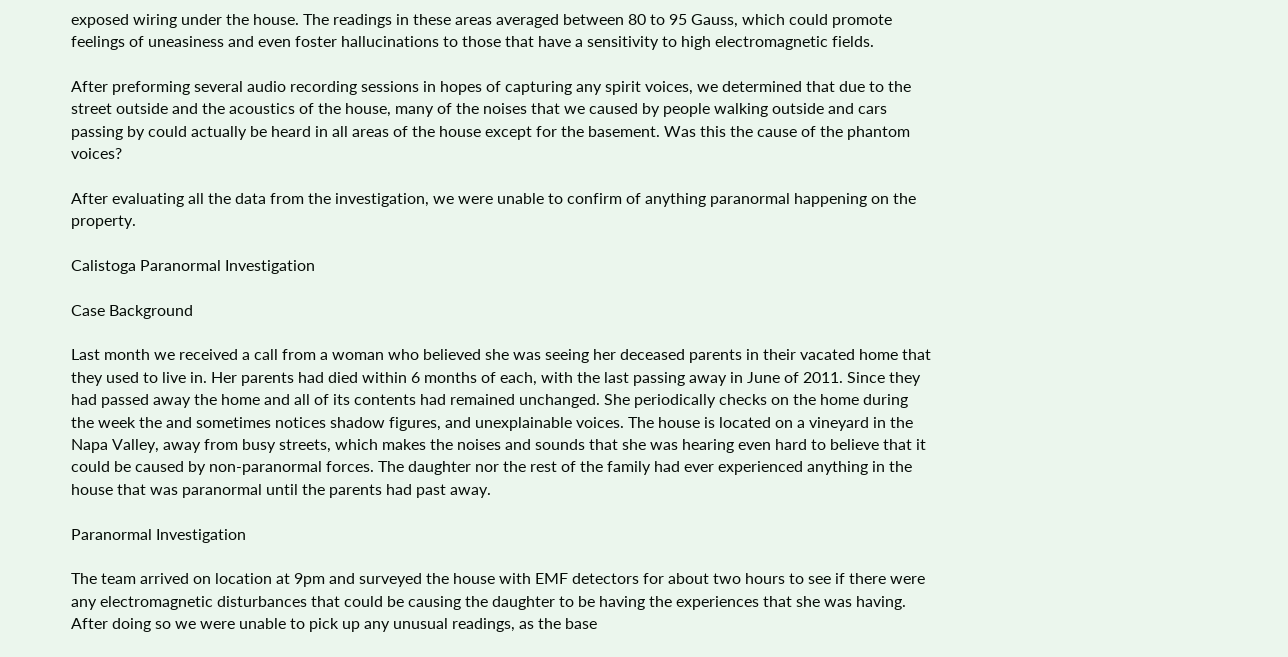exposed wiring under the house. The readings in these areas averaged between 80 to 95 Gauss, which could promote feelings of uneasiness and even foster hallucinations to those that have a sensitivity to high electromagnetic fields.

After preforming several audio recording sessions in hopes of capturing any spirit voices, we determined that due to the street outside and the acoustics of the house, many of the noises that we caused by people walking outside and cars passing by could actually be heard in all areas of the house except for the basement. Was this the cause of the phantom voices?

After evaluating all the data from the investigation, we were unable to confirm of anything paranormal happening on the property.

Calistoga Paranormal Investigation

Case Background

Last month we received a call from a woman who believed she was seeing her deceased parents in their vacated home that they used to live in. Her parents had died within 6 months of each, with the last passing away in June of 2011. Since they had passed away the home and all of its contents had remained unchanged. She periodically checks on the home during the week the and sometimes notices shadow figures, and unexplainable voices. The house is located on a vineyard in the Napa Valley, away from busy streets, which makes the noises and sounds that she was hearing even hard to believe that it could be caused by non-paranormal forces. The daughter nor the rest of the family had ever experienced anything in the house that was paranormal until the parents had past away.

Paranormal Investigation

The team arrived on location at 9pm and surveyed the house with EMF detectors for about two hours to see if there were any electromagnetic disturbances that could be causing the daughter to be having the experiences that she was having. After doing so we were unable to pick up any unusual readings, as the base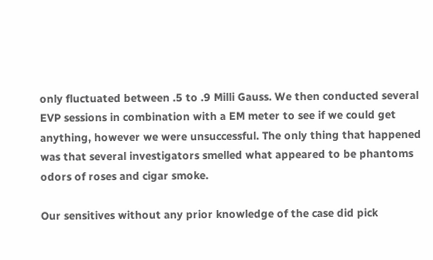only fluctuated between .5 to .9 Milli Gauss. We then conducted several EVP sessions in combination with a EM meter to see if we could get anything, however we were unsuccessful. The only thing that happened was that several investigators smelled what appeared to be phantoms odors of roses and cigar smoke.

Our sensitives without any prior knowledge of the case did pick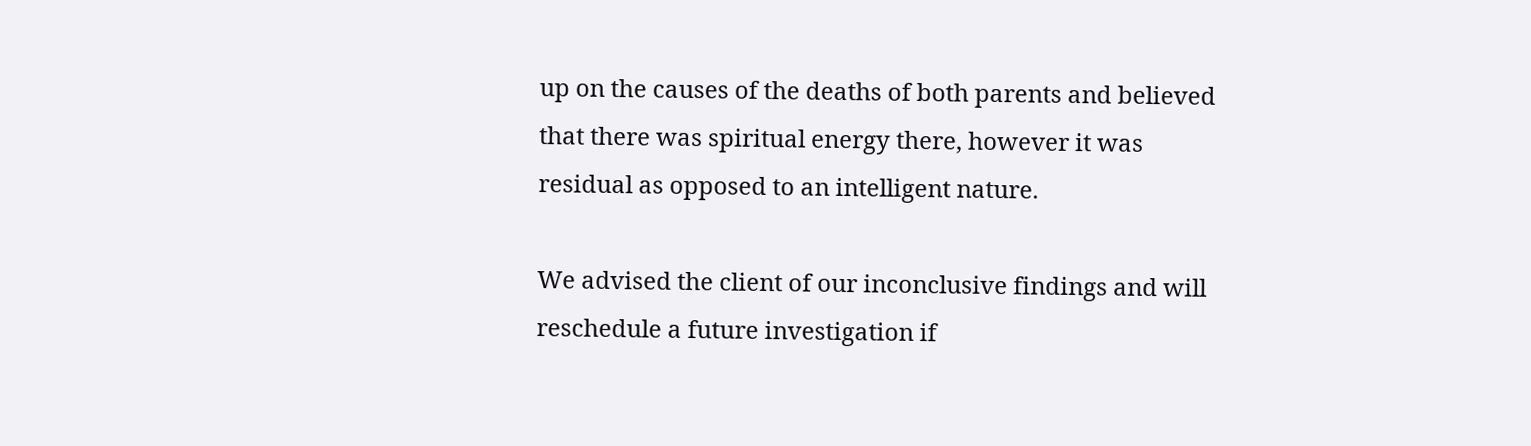up on the causes of the deaths of both parents and believed that there was spiritual energy there, however it was residual as opposed to an intelligent nature.

We advised the client of our inconclusive findings and will reschedule a future investigation if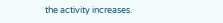the activity increases.